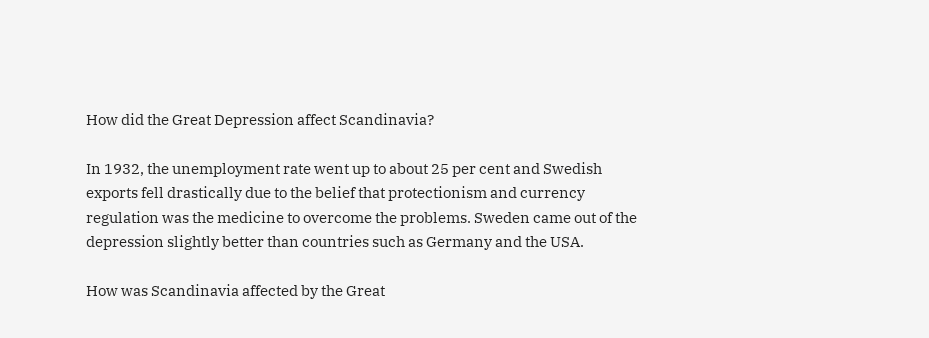How did the Great Depression affect Scandinavia?

In 1932, the unemployment rate went up to about 25 per cent and Swedish exports fell drastically due to the belief that protectionism and currency regulation was the medicine to overcome the problems. Sweden came out of the depression slightly better than countries such as Germany and the USA.

How was Scandinavia affected by the Great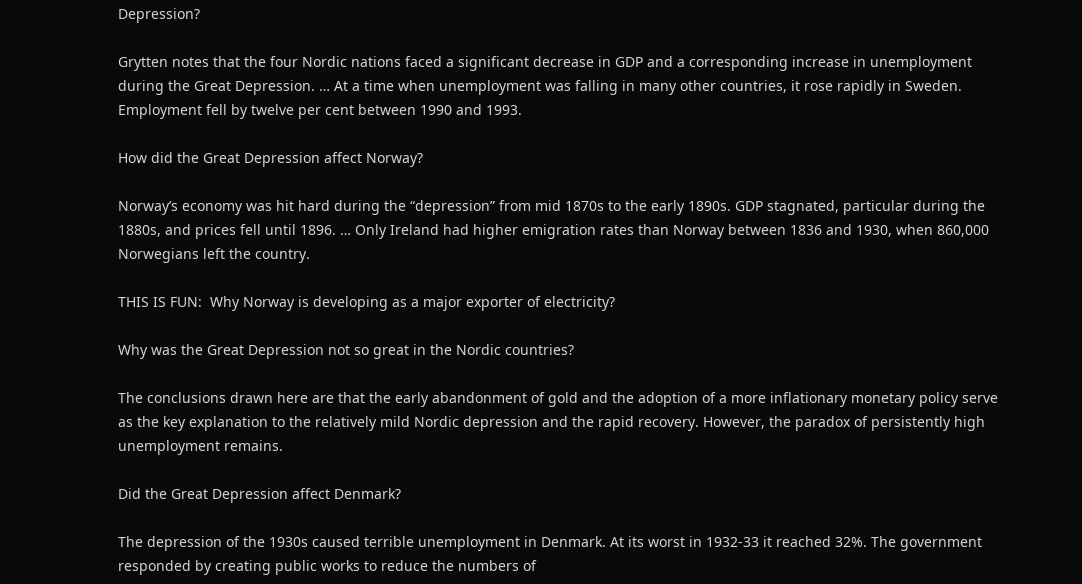Depression?

Grytten notes that the four Nordic nations faced a significant decrease in GDP and a corresponding increase in unemployment during the Great Depression. … At a time when unemployment was falling in many other countries, it rose rapidly in Sweden. Employment fell by twelve per cent between 1990 and 1993.

How did the Great Depression affect Norway?

Norway’s economy was hit hard during the “depression” from mid 1870s to the early 1890s. GDP stagnated, particular during the 1880s, and prices fell until 1896. … Only Ireland had higher emigration rates than Norway between 1836 and 1930, when 860,000 Norwegians left the country.

THIS IS FUN:  Why Norway is developing as a major exporter of electricity?

Why was the Great Depression not so great in the Nordic countries?

The conclusions drawn here are that the early abandonment of gold and the adoption of a more inflationary monetary policy serve as the key explanation to the relatively mild Nordic depression and the rapid recovery. However, the paradox of persistently high unemployment remains.

Did the Great Depression affect Denmark?

The depression of the 1930s caused terrible unemployment in Denmark. At its worst in 1932-33 it reached 32%. The government responded by creating public works to reduce the numbers of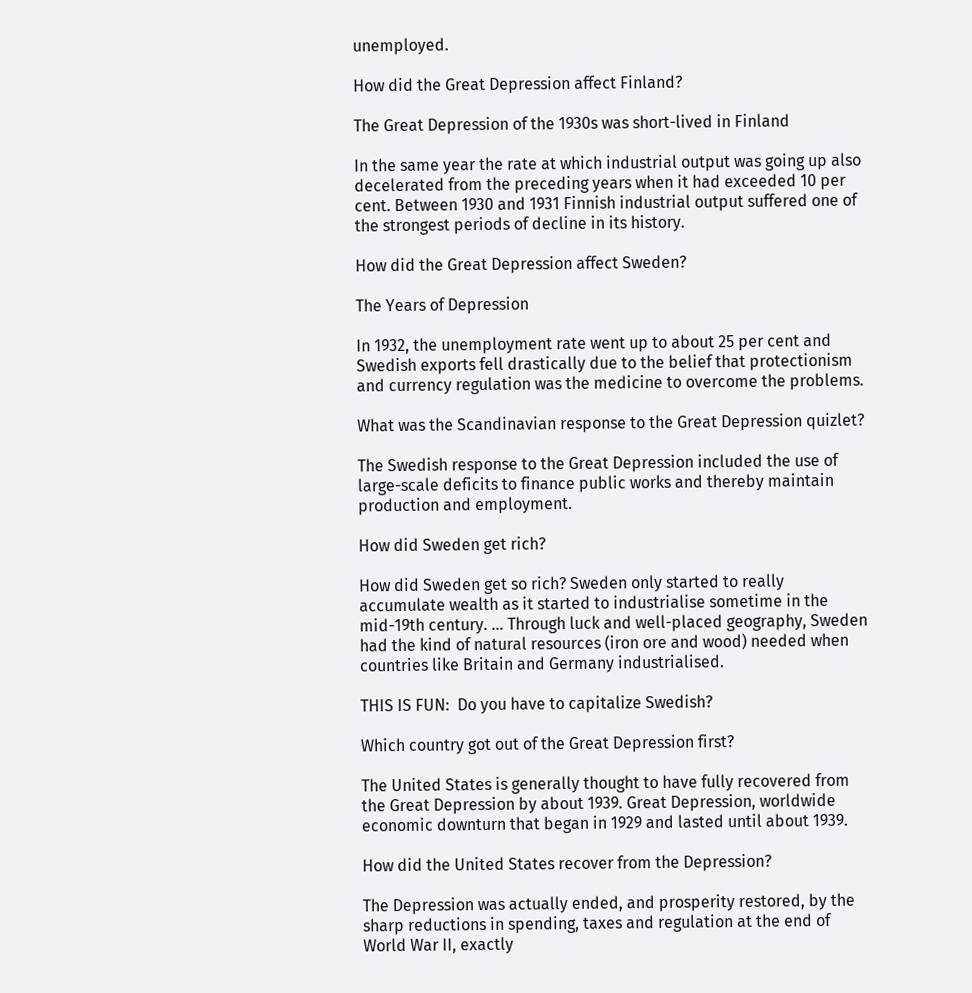unemployed.

How did the Great Depression affect Finland?

The Great Depression of the 1930s was short-lived in Finland

In the same year the rate at which industrial output was going up also decelerated from the preceding years when it had exceeded 10 per cent. Between 1930 and 1931 Finnish industrial output suffered one of the strongest periods of decline in its history.

How did the Great Depression affect Sweden?

The Years of Depression

In 1932, the unemployment rate went up to about 25 per cent and Swedish exports fell drastically due to the belief that protectionism and currency regulation was the medicine to overcome the problems.

What was the Scandinavian response to the Great Depression quizlet?

The Swedish response to the Great Depression included the use of large-scale deficits to finance public works and thereby maintain production and employment.

How did Sweden get rich?

How did Sweden get so rich? Sweden only started to really accumulate wealth as it started to industrialise sometime in the mid-19th century. … Through luck and well-placed geography, Sweden had the kind of natural resources (iron ore and wood) needed when countries like Britain and Germany industrialised.

THIS IS FUN:  Do you have to capitalize Swedish?

Which country got out of the Great Depression first?

The United States is generally thought to have fully recovered from the Great Depression by about 1939. Great Depression, worldwide economic downturn that began in 1929 and lasted until about 1939.

How did the United States recover from the Depression?

The Depression was actually ended, and prosperity restored, by the sharp reductions in spending, taxes and regulation at the end of World War II, exactly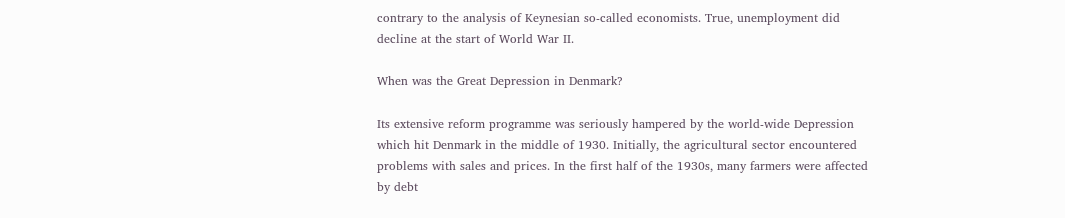contrary to the analysis of Keynesian so-called economists. True, unemployment did decline at the start of World War II.

When was the Great Depression in Denmark?

Its extensive reform programme was seriously hampered by the world-wide Depression which hit Denmark in the middle of 1930. Initially, the agricultural sector encountered problems with sales and prices. In the first half of the 1930s, many farmers were affected by debt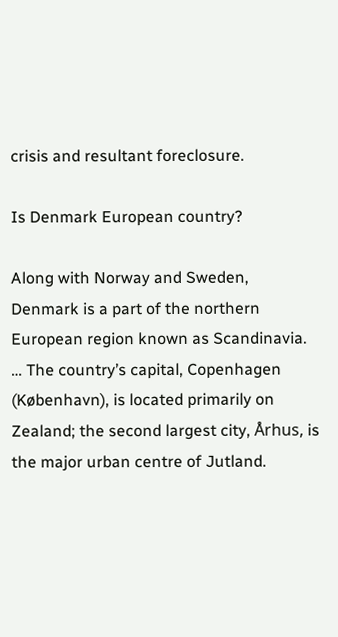crisis and resultant foreclosure.

Is Denmark European country?

Along with Norway and Sweden, Denmark is a part of the northern European region known as Scandinavia. … The country’s capital, Copenhagen (København), is located primarily on Zealand; the second largest city, Århus, is the major urban centre of Jutland.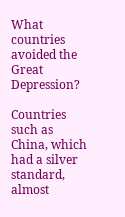What countries avoided the Great Depression?

Countries such as China, which had a silver standard, almost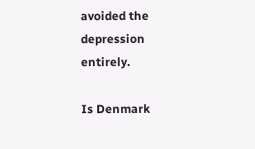avoided the depression entirely.

Is Denmark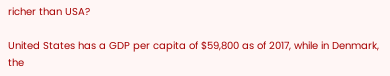richer than USA?

United States has a GDP per capita of $59,800 as of 2017, while in Denmark, the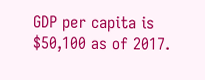GDP per capita is $50,100 as of 2017.